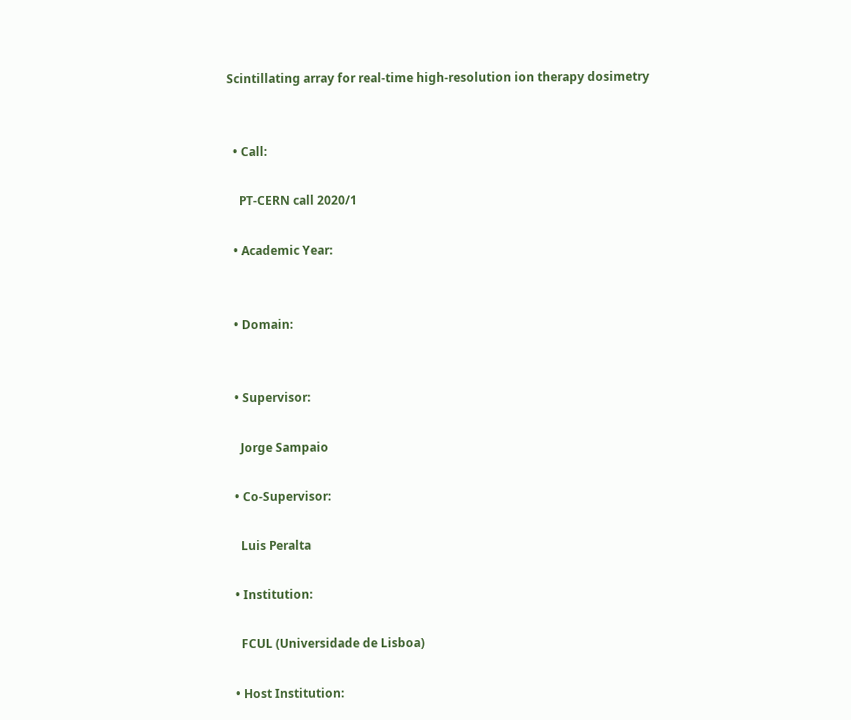Scintillating array for real-time high-resolution ion therapy dosimetry


  • Call:

    PT-CERN call 2020/1

  • Academic Year:


  • Domain:


  • Supervisor:

    Jorge Sampaio

  • Co-Supervisor:

    Luis Peralta

  • Institution:

    FCUL (Universidade de Lisboa)

  • Host Institution: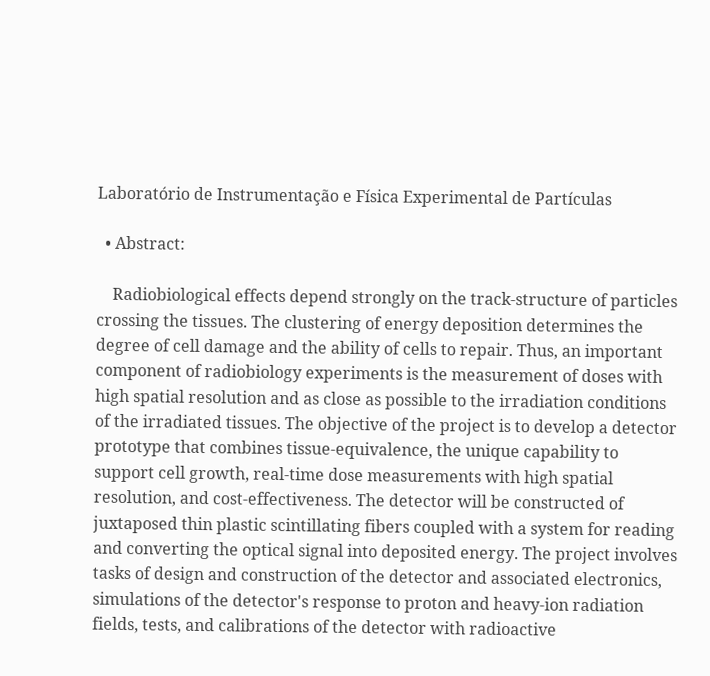Laboratório de Instrumentação e Física Experimental de Partículas

  • Abstract:

    Radiobiological effects depend strongly on the track-structure of particles crossing the tissues. The clustering of energy deposition determines the degree of cell damage and the ability of cells to repair. Thus, an important component of radiobiology experiments is the measurement of doses with high spatial resolution and as close as possible to the irradiation conditions of the irradiated tissues. The objective of the project is to develop a detector prototype that combines tissue-equivalence, the unique capability to support cell growth, real-time dose measurements with high spatial resolution, and cost-effectiveness. The detector will be constructed of juxtaposed thin plastic scintillating fibers coupled with a system for reading and converting the optical signal into deposited energy. The project involves tasks of design and construction of the detector and associated electronics, simulations of the detector's response to proton and heavy-ion radiation fields, tests, and calibrations of the detector with radioactive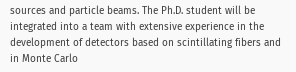sources and particle beams. The Ph.D. student will be integrated into a team with extensive experience in the development of detectors based on scintillating fibers and in Monte Carlo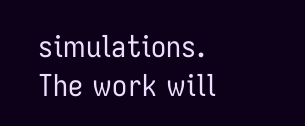simulations. The work will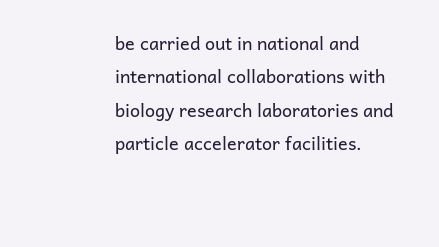be carried out in national and international collaborations with biology research laboratories and particle accelerator facilities.